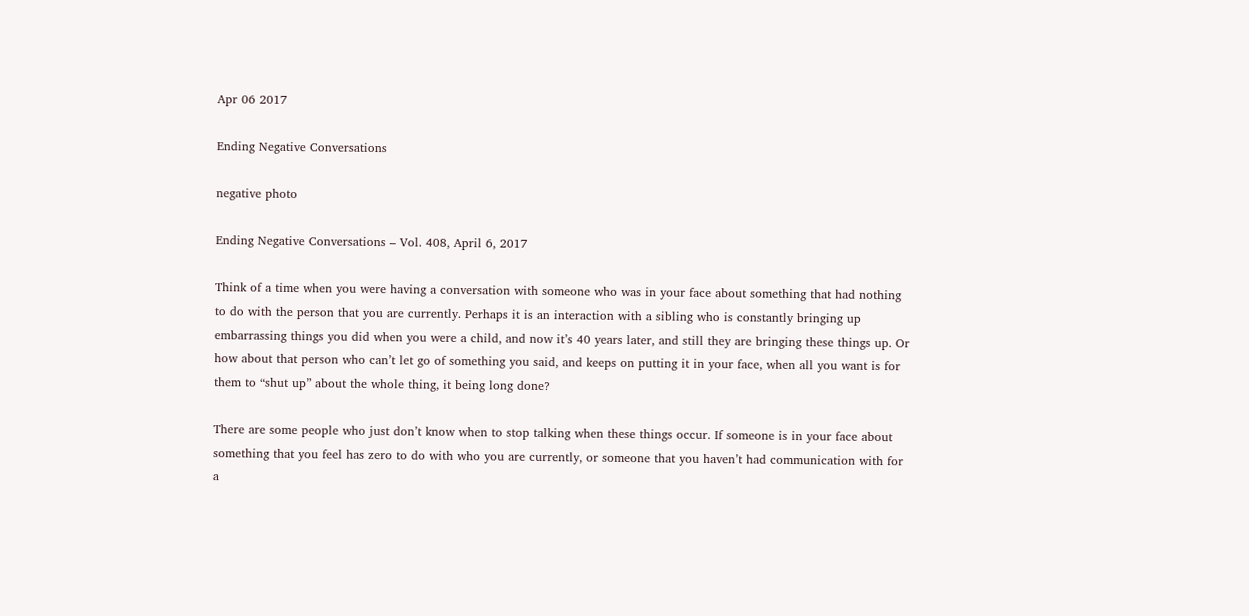Apr 06 2017

Ending Negative Conversations

negative photo

Ending Negative Conversations – Vol. 408, April 6, 2017

Think of a time when you were having a conversation with someone who was in your face about something that had nothing to do with the person that you are currently. Perhaps it is an interaction with a sibling who is constantly bringing up embarrassing things you did when you were a child, and now it’s 40 years later, and still they are bringing these things up. Or how about that person who can’t let go of something you said, and keeps on putting it in your face, when all you want is for them to “shut up” about the whole thing, it being long done?

There are some people who just don’t know when to stop talking when these things occur. If someone is in your face about something that you feel has zero to do with who you are currently, or someone that you haven’t had communication with for a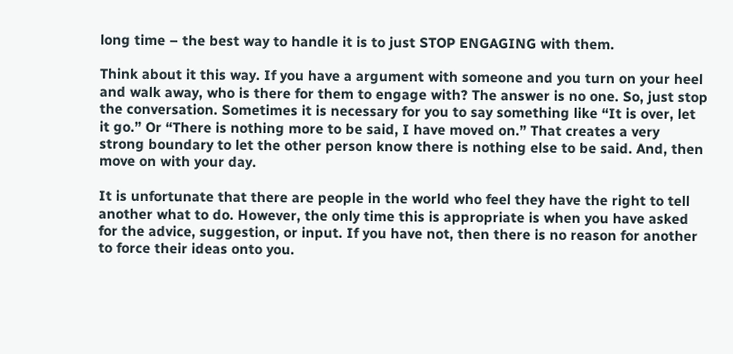long time – the best way to handle it is to just STOP ENGAGING with them.

Think about it this way. If you have a argument with someone and you turn on your heel and walk away, who is there for them to engage with? The answer is no one. So, just stop the conversation. Sometimes it is necessary for you to say something like “It is over, let it go.” Or “There is nothing more to be said, I have moved on.” That creates a very strong boundary to let the other person know there is nothing else to be said. And, then move on with your day.

It is unfortunate that there are people in the world who feel they have the right to tell another what to do. However, the only time this is appropriate is when you have asked for the advice, suggestion, or input. If you have not, then there is no reason for another to force their ideas onto you.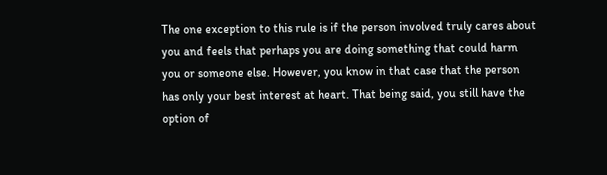The one exception to this rule is if the person involved truly cares about you and feels that perhaps you are doing something that could harm you or someone else. However, you know in that case that the person has only your best interest at heart. That being said, you still have the option of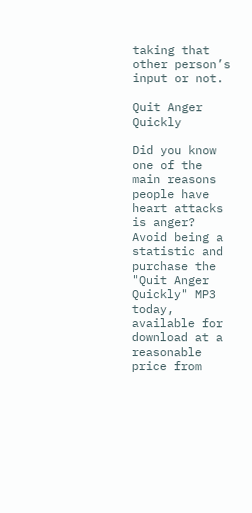taking that other person’s input or not.

Quit Anger Quickly

Did you know one of the main reasons people have heart attacks is anger? Avoid being a statistic and purchase the "Quit Anger Quickly" MP3 today, available for download at a reasonable price from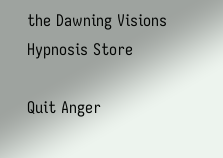the Dawning Visions Hypnosis Store

Quit Anger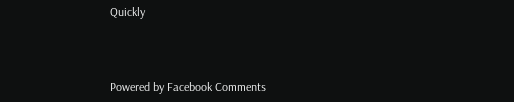Quickly



Powered by Facebook Comments